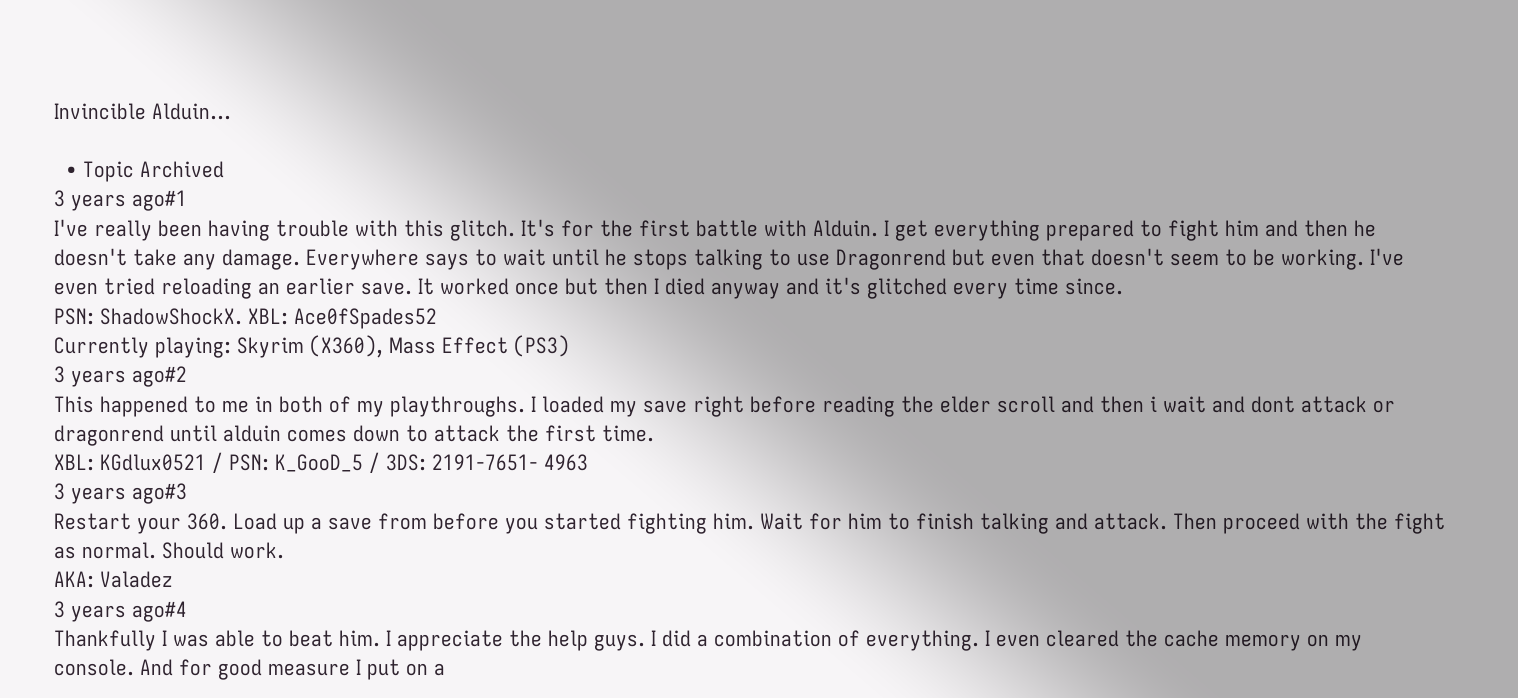Invincible Alduin...

  • Topic Archived
3 years ago#1
I've really been having trouble with this glitch. It's for the first battle with Alduin. I get everything prepared to fight him and then he doesn't take any damage. Everywhere says to wait until he stops talking to use Dragonrend but even that doesn't seem to be working. I've even tried reloading an earlier save. It worked once but then I died anyway and it's glitched every time since.
PSN: ShadowShockX. XBL: Ace0fSpades52
Currently playing: Skyrim (X360), Mass Effect (PS3)
3 years ago#2
This happened to me in both of my playthroughs. I loaded my save right before reading the elder scroll and then i wait and dont attack or dragonrend until alduin comes down to attack the first time.
XBL: KGdlux0521 / PSN: K_GooD_5 / 3DS: 2191-7651- 4963
3 years ago#3
Restart your 360. Load up a save from before you started fighting him. Wait for him to finish talking and attack. Then proceed with the fight as normal. Should work.
AKA: Valadez
3 years ago#4
Thankfully I was able to beat him. I appreciate the help guys. I did a combination of everything. I even cleared the cache memory on my console. And for good measure I put on a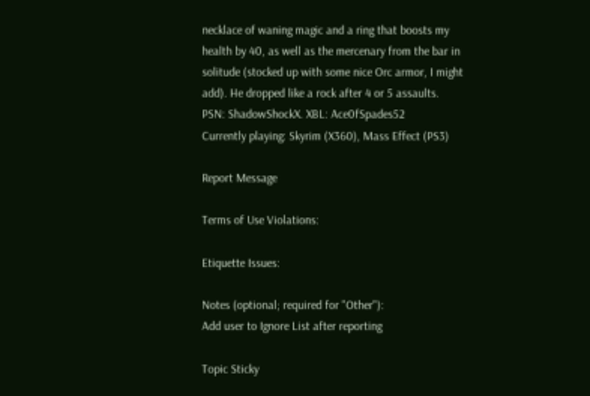necklace of waning magic and a ring that boosts my health by 40, as well as the mercenary from the bar in solitude (stocked up with some nice Orc armor, I might add). He dropped like a rock after 4 or 5 assaults.
PSN: ShadowShockX. XBL: Ace0fSpades52
Currently playing: Skyrim (X360), Mass Effect (PS3)

Report Message

Terms of Use Violations:

Etiquette Issues:

Notes (optional; required for "Other"):
Add user to Ignore List after reporting

Topic Sticky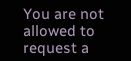You are not allowed to request a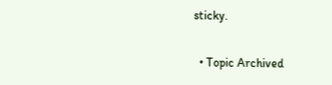sticky.

  • Topic Archived